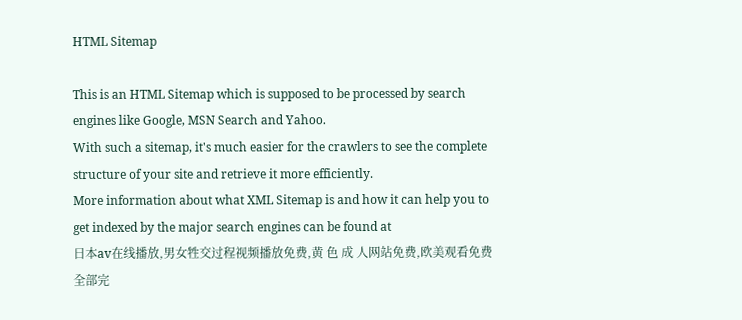HTML Sitemap

This is an HTML Sitemap which is supposed to be processed by search engines like Google, MSN Search and Yahoo.
With such a sitemap, it's much easier for the crawlers to see the complete structure of your site and retrieve it more efficiently.
More information about what XML Sitemap is and how it can help you to get indexed by the major search engines can be found at
日本av在线播放,男女牲交过程视频播放免费,黄 色 成 人网站免费,欧美观看免费全部完